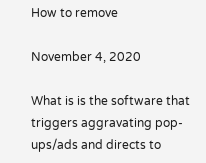How to remove

November 4, 2020

What is is the software that triggers aggravating pop-ups/ads and directs to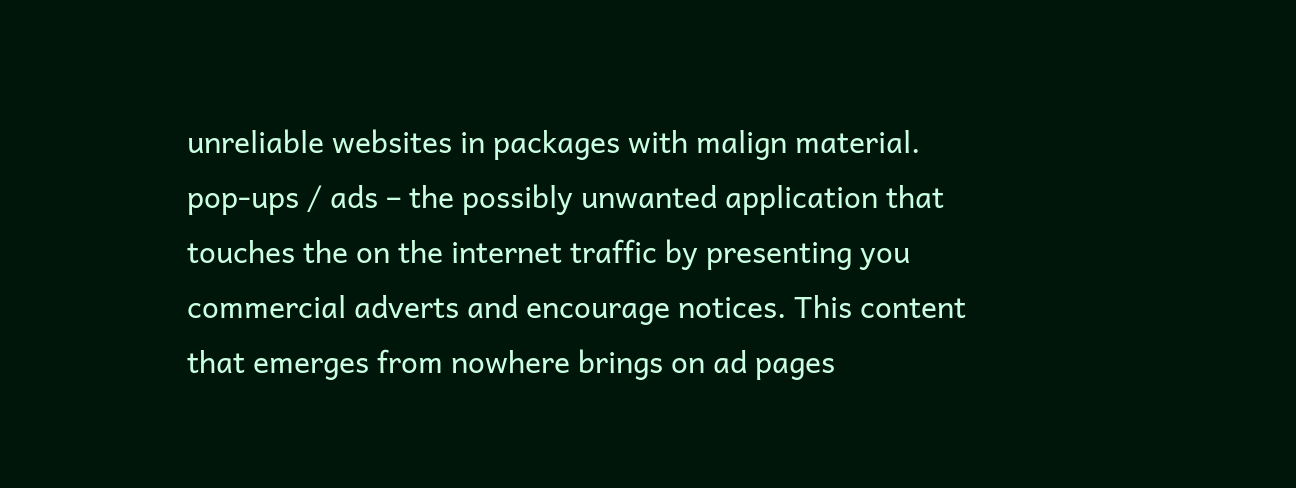unreliable websites in packages with malign material. pop-ups / ads – the possibly unwanted application that touches the on the internet traffic by presenting you commercial adverts and encourage notices. This content that emerges from nowhere brings on ad pages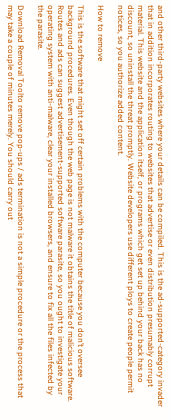and other third-party websites where your details can be compiled. This is the ad-supported-category invader that in addition incorporates routing to websites that advertise or even distribution presumably corrupt material. This website and the application itself, or programs which get set up behind your back has no discount, so uninstall the threat promptly. Website developers use different ploys to create people permit notices, so you authorize added content.

How to remove

This is the software that might set off certain problems with the computer because you don’t oversee background procedures. Even though the web page is not malware it obtains the title of malicious software. Routes and ads can suggest advertisement-supported software parasite, so you ought to investigate your operating system with anti-malware, clear your installed browsers, and ensure to fix all the files infected by the parasite.

Download Removal Toolto remove pop-ups / ads termination is not a simple procedure or the process that may take a couple of minutes merely. You should carry out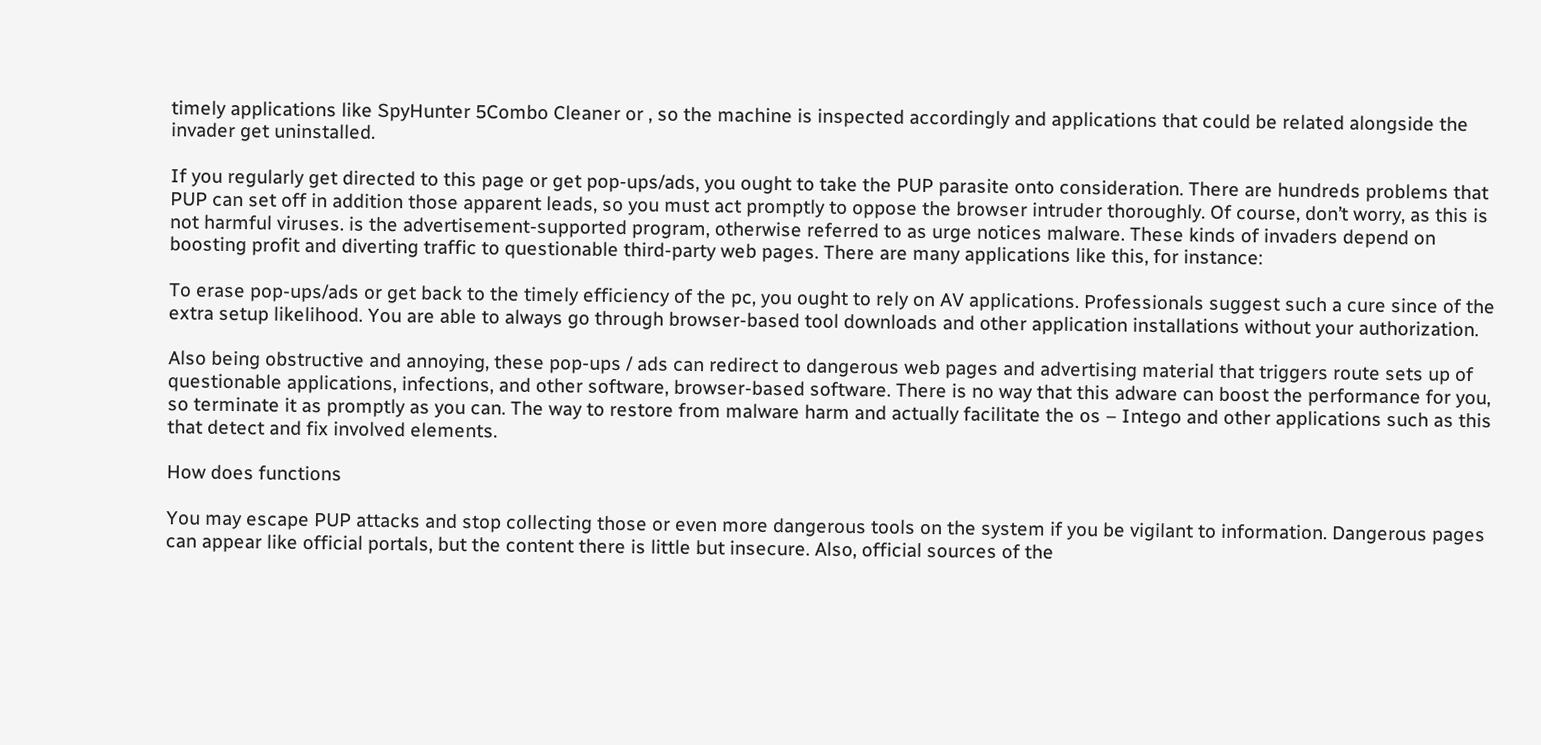timely applications like SpyHunter 5Combo Cleaner or , so the machine is inspected accordingly and applications that could be related alongside the invader get uninstalled.

If you regularly get directed to this page or get pop-ups/ads, you ought to take the PUP parasite onto consideration. There are hundreds problems that PUP can set off in addition those apparent leads, so you must act promptly to oppose the browser intruder thoroughly. Of course, don’t worry, as this is not harmful viruses. is the advertisement-supported program, otherwise referred to as urge notices malware. These kinds of invaders depend on boosting profit and diverting traffic to questionable third-party web pages. There are many applications like this, for instance:

To erase pop-ups/ads or get back to the timely efficiency of the pc, you ought to rely on AV applications. Professionals suggest such a cure since of the extra setup likelihood. You are able to always go through browser-based tool downloads and other application installations without your authorization.

Also being obstructive and annoying, these pop-ups / ads can redirect to dangerous web pages and advertising material that triggers route sets up of questionable applications, infections, and other software, browser-based software. There is no way that this adware can boost the performance for you, so terminate it as promptly as you can. The way to restore from malware harm and actually facilitate the os – Intego and other applications such as this that detect and fix involved elements.

How does functions

You may escape PUP attacks and stop collecting those or even more dangerous tools on the system if you be vigilant to information. Dangerous pages can appear like official portals, but the content there is little but insecure. Also, official sources of the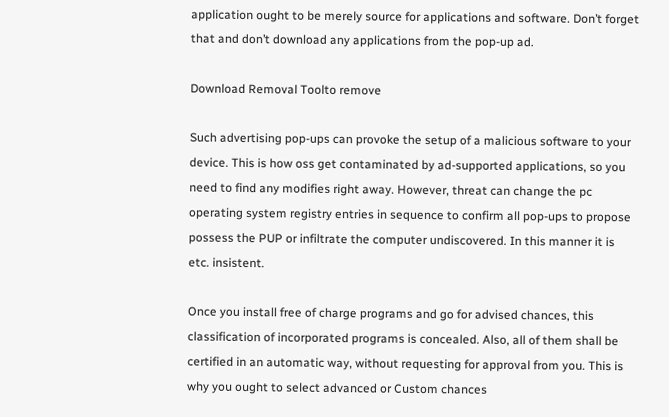application ought to be merely source for applications and software. Don’t forget that and don’t download any applications from the pop-up ad.

Download Removal Toolto remove

Such advertising pop-ups can provoke the setup of a malicious software to your device. This is how oss get contaminated by ad-supported applications, so you need to find any modifies right away. However, threat can change the pc operating system registry entries in sequence to confirm all pop-ups to propose possess the PUP or infiltrate the computer undiscovered. In this manner it is etc. insistent.

Once you install free of charge programs and go for advised chances, this classification of incorporated programs is concealed. Also, all of them shall be certified in an automatic way, without requesting for approval from you. This is why you ought to select advanced or Custom chances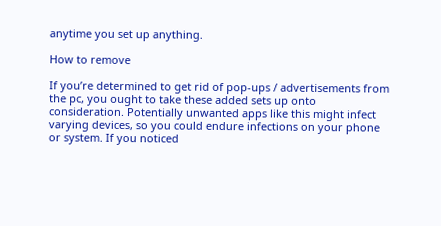anytime you set up anything.

How to remove

If you’re determined to get rid of pop-ups / advertisements from the pc, you ought to take these added sets up onto consideration. Potentially unwanted apps like this might infect varying devices, so you could endure infections on your phone or system. If you noticed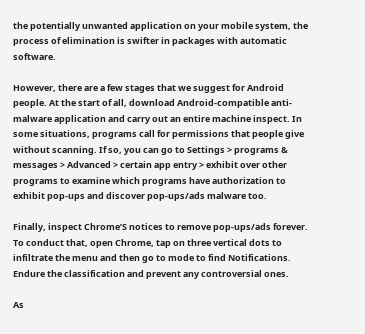the potentially unwanted application on your mobile system, the process of elimination is swifter in packages with automatic software.

However, there are a few stages that we suggest for Android people. At the start of all, download Android-compatible anti-malware application and carry out an entire machine inspect. In some situations, programs call for permissions that people give without scanning. If so, you can go to Settings > programs & messages > Advanced > certain app entry > exhibit over other programs to examine which programs have authorization to exhibit pop-ups and discover pop-ups/ads malware too.

Finally, inspect Chrome’S notices to remove pop-ups/ads forever. To conduct that, open Chrome, tap on three vertical dots to infiltrate the menu and then go to mode to find Notifications. Endure the classification and prevent any controversial ones.

As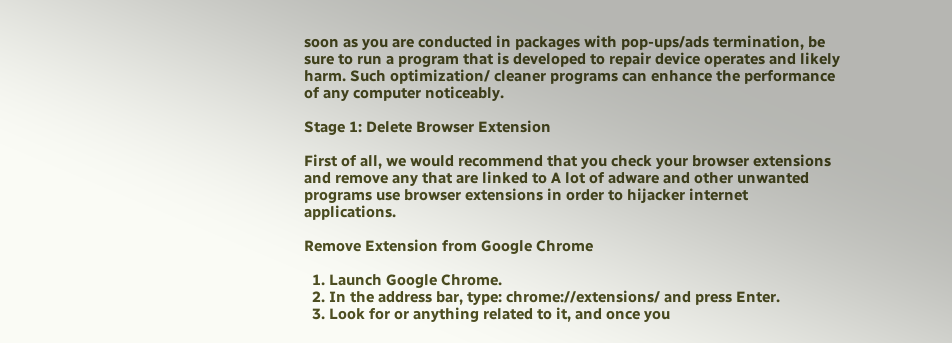soon as you are conducted in packages with pop-ups/ads termination, be sure to run a program that is developed to repair device operates and likely harm. Such optimization/ cleaner programs can enhance the performance of any computer noticeably.

Stage 1: Delete Browser Extension

First of all, we would recommend that you check your browser extensions and remove any that are linked to A lot of adware and other unwanted programs use browser extensions in order to hijacker internet applications.

Remove Extension from Google Chrome

  1. Launch Google Chrome.
  2. In the address bar, type: chrome://extensions/ and press Enter.
  3. Look for or anything related to it, and once you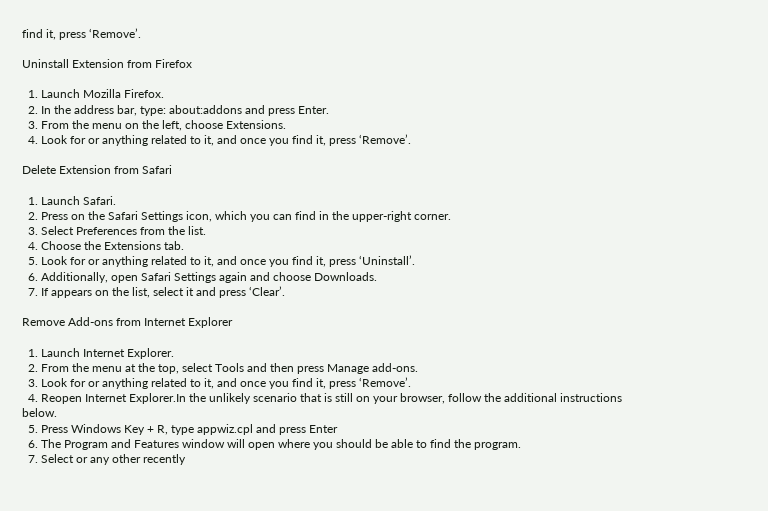find it, press ‘Remove’.

Uninstall Extension from Firefox

  1. Launch Mozilla Firefox.
  2. In the address bar, type: about:addons and press Enter.
  3. From the menu on the left, choose Extensions.
  4. Look for or anything related to it, and once you find it, press ‘Remove’.

Delete Extension from Safari

  1. Launch Safari.
  2. Press on the Safari Settings icon, which you can find in the upper-right corner.
  3. Select Preferences from the list.
  4. Choose the Extensions tab.
  5. Look for or anything related to it, and once you find it, press ‘Uninstall’.
  6. Additionally, open Safari Settings again and choose Downloads.
  7. If appears on the list, select it and press ‘Clear’.

Remove Add-ons from Internet Explorer

  1. Launch Internet Explorer.
  2. From the menu at the top, select Tools and then press Manage add-ons.
  3. Look for or anything related to it, and once you find it, press ‘Remove’.
  4. Reopen Internet Explorer.In the unlikely scenario that is still on your browser, follow the additional instructions below.
  5. Press Windows Key + R, type appwiz.cpl and press Enter
  6. The Program and Features window will open where you should be able to find the program.
  7. Select or any other recently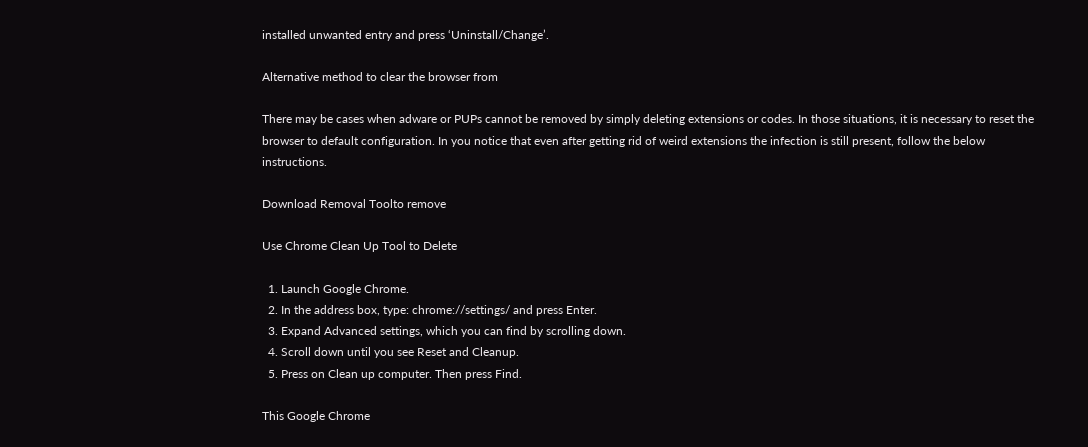installed unwanted entry and press ‘Uninstall/Change’.

Alternative method to clear the browser from

There may be cases when adware or PUPs cannot be removed by simply deleting extensions or codes. In those situations, it is necessary to reset the browser to default configuration. In you notice that even after getting rid of weird extensions the infection is still present, follow the below instructions.

Download Removal Toolto remove

Use Chrome Clean Up Tool to Delete

  1. Launch Google Chrome.
  2. In the address box, type: chrome://settings/ and press Enter.
  3. Expand Advanced settings, which you can find by scrolling down.
  4. Scroll down until you see Reset and Cleanup.
  5. Press on Clean up computer. Then press Find.

This Google Chrome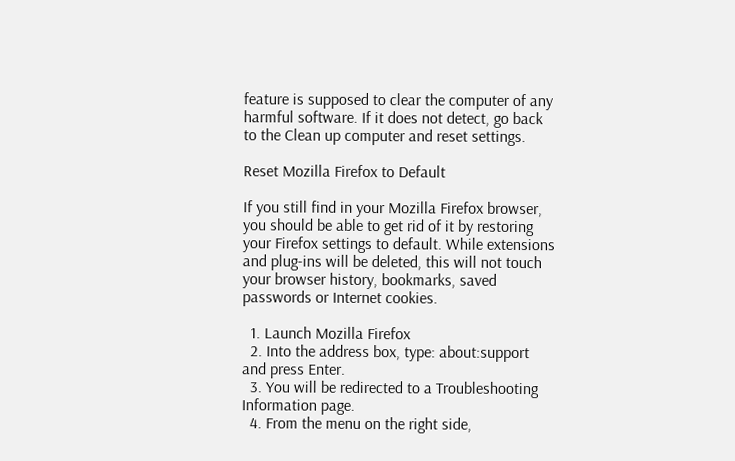feature is supposed to clear the computer of any harmful software. If it does not detect, go back to the Clean up computer and reset settings.

Reset Mozilla Firefox to Default

If you still find in your Mozilla Firefox browser, you should be able to get rid of it by restoring your Firefox settings to default. While extensions and plug-ins will be deleted, this will not touch your browser history, bookmarks, saved passwords or Internet cookies.

  1. Launch Mozilla Firefox
  2. Into the address box, type: about:support and press Enter.
  3. You will be redirected to a Troubleshooting Information page.
  4. From the menu on the right side,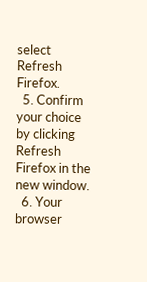select Refresh Firefox.
  5. Confirm your choice by clicking Refresh Firefox in the new window.
  6. Your browser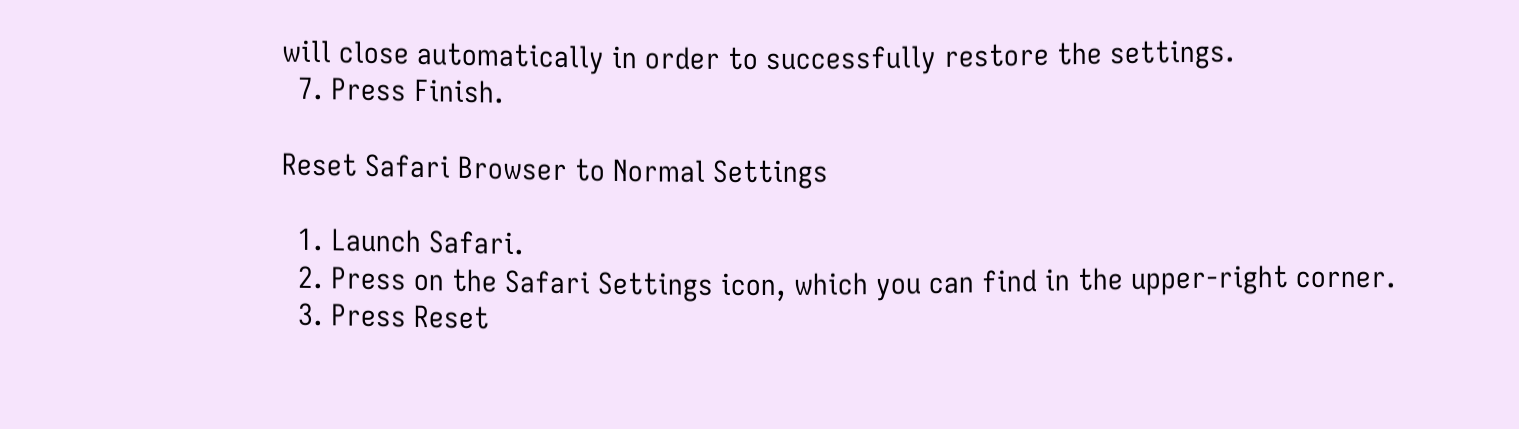will close automatically in order to successfully restore the settings.
  7. Press Finish.

Reset Safari Browser to Normal Settings

  1. Launch Safari.
  2. Press on the Safari Settings icon, which you can find in the upper-right corner.
  3. Press Reset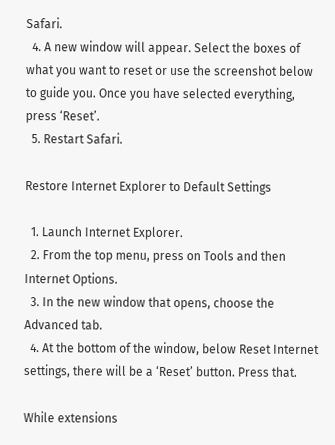Safari.
  4. A new window will appear. Select the boxes of what you want to reset or use the screenshot below to guide you. Once you have selected everything, press ‘Reset’.
  5. Restart Safari.

Restore Internet Explorer to Default Settings

  1. Launch Internet Explorer.
  2. From the top menu, press on Tools and then Internet Options.
  3. In the new window that opens, choose the Advanced tab.
  4. At the bottom of the window, below Reset Internet settings, there will be a ‘Reset’ button. Press that.

While extensions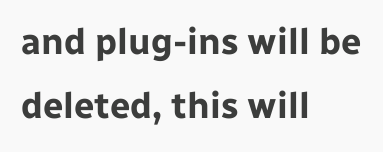and plug-ins will be deleted, this will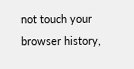not touch your browser history,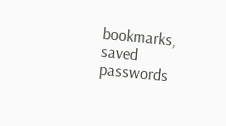bookmarks, saved passwords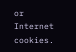or Internet cookies.